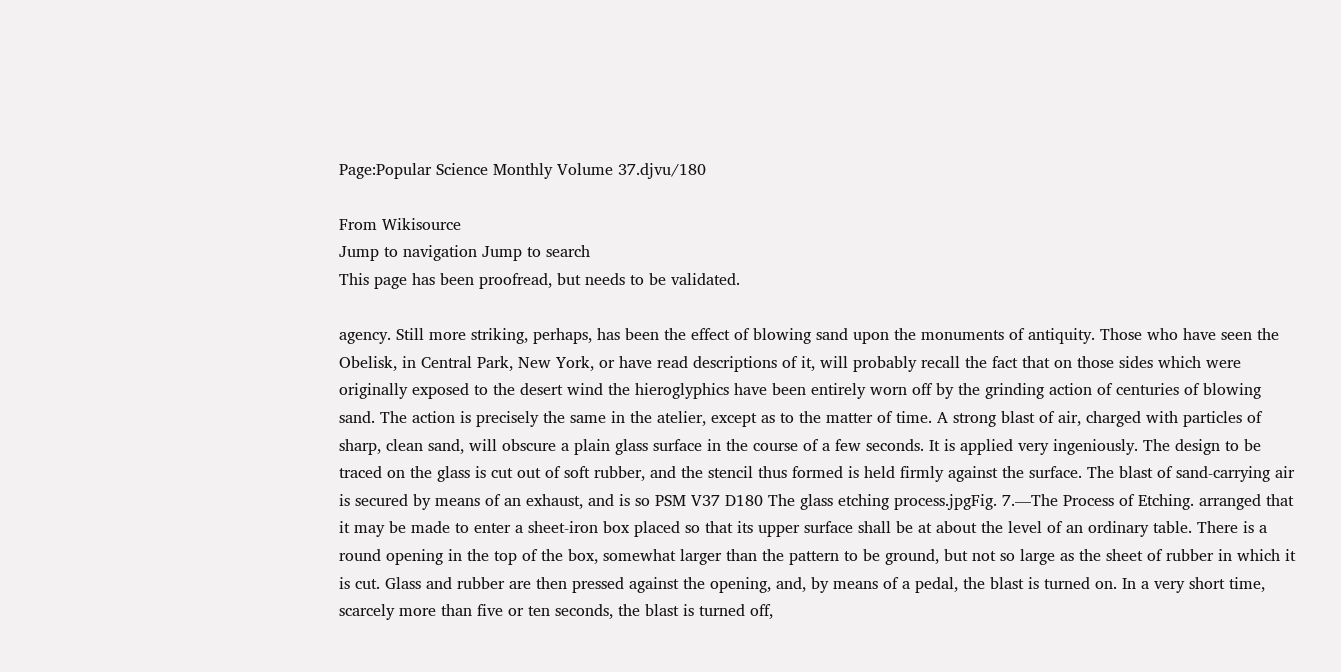Page:Popular Science Monthly Volume 37.djvu/180

From Wikisource
Jump to navigation Jump to search
This page has been proofread, but needs to be validated.

agency. Still more striking, perhaps, has been the effect of blowing sand upon the monuments of antiquity. Those who have seen the Obelisk, in Central Park, New York, or have read descriptions of it, will probably recall the fact that on those sides which were originally exposed to the desert wind the hieroglyphics have been entirely worn off by the grinding action of centuries of blowing sand. The action is precisely the same in the atelier, except as to the matter of time. A strong blast of air, charged with particles of sharp, clean sand, will obscure a plain glass surface in the course of a few seconds. It is applied very ingeniously. The design to be traced on the glass is cut out of soft rubber, and the stencil thus formed is held firmly against the surface. The blast of sand-carrying air is secured by means of an exhaust, and is so PSM V37 D180 The glass etching process.jpgFig. 7.—The Process of Etching. arranged that it may be made to enter a sheet-iron box placed so that its upper surface shall be at about the level of an ordinary table. There is a round opening in the top of the box, somewhat larger than the pattern to be ground, but not so large as the sheet of rubber in which it is cut. Glass and rubber are then pressed against the opening, and, by means of a pedal, the blast is turned on. In a very short time, scarcely more than five or ten seconds, the blast is turned off,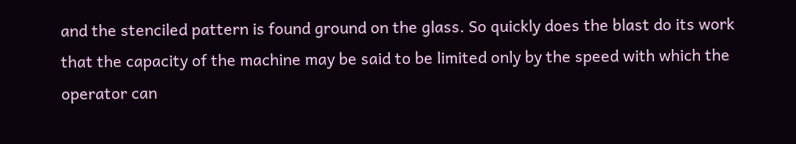and the stenciled pattern is found ground on the glass. So quickly does the blast do its work that the capacity of the machine may be said to be limited only by the speed with which the operator can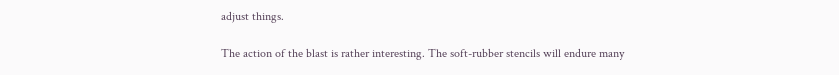adjust things.

The action of the blast is rather interesting. The soft-rubber stencils will endure many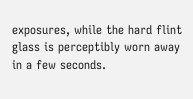exposures, while the hard flint glass is perceptibly worn away in a few seconds.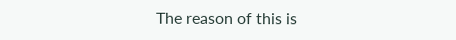The reason of this is